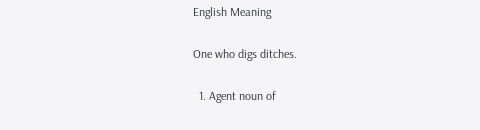English Meaning

One who digs ditches.

  1. Agent noun of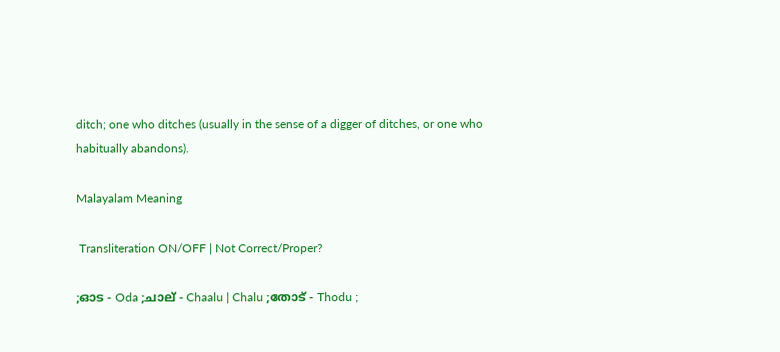ditch; one who ditches (usually in the sense of a digger of ditches, or one who habitually abandons).

Malayalam Meaning

 Transliteration ON/OFF | Not Correct/Proper?

;ഓട - Oda ;ചാല് - Chaalu | Chalu ;തോട് - Thodu ;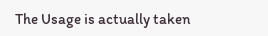The Usage is actually taken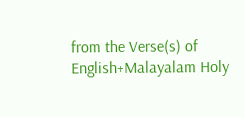from the Verse(s) of English+Malayalam Holy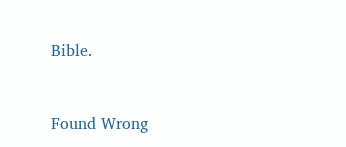Bible.


Found Wrong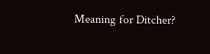Meaning for Ditcher?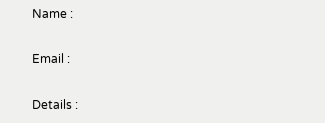Name :

Email :

Details :